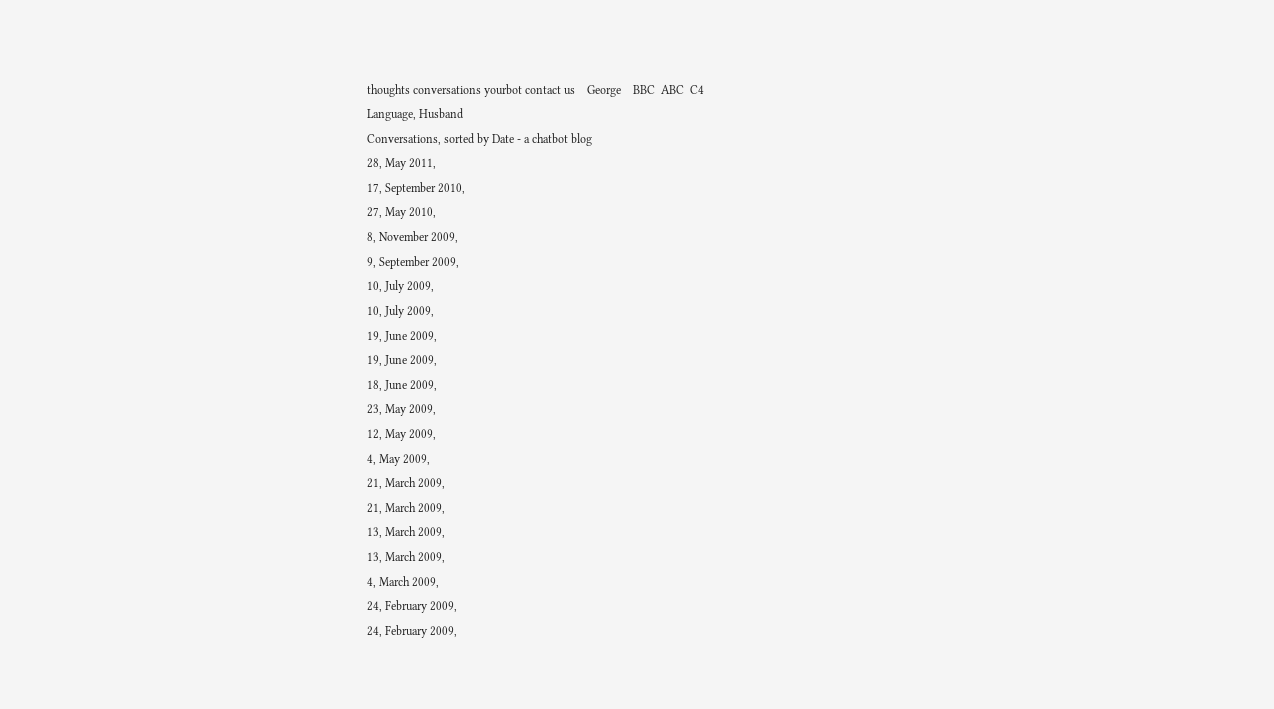thoughts conversations yourbot contact us    George    BBC  ABC  C4
Language, Husband
Conversations, sorted by Date - a chatbot blog
28, May 2011,
17, September 2010,
27, May 2010,
8, November 2009,
9, September 2009,
10, July 2009,
10, July 2009,
19, June 2009,
19, June 2009,
18, June 2009,
23, May 2009,
12, May 2009,
4, May 2009,
21, March 2009,
21, March 2009,
13, March 2009,
13, March 2009,
4, March 2009,
24, February 2009,
24, February 2009,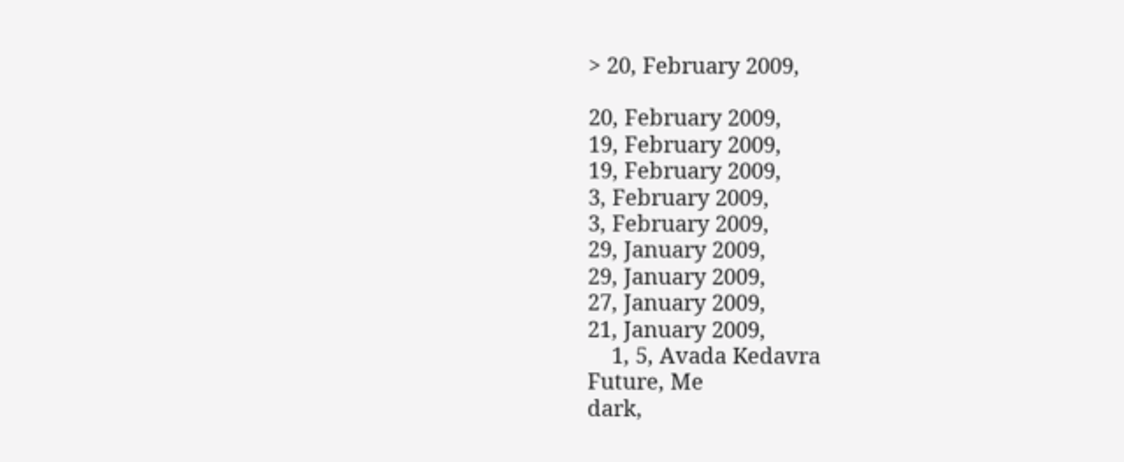> 20, February 2009,

20, February 2009,
19, February 2009,
19, February 2009,
3, February 2009,
3, February 2009,
29, January 2009,
29, January 2009,
27, January 2009,
21, January 2009,
    1, 5, Avada Kedavra
Future, Me
dark,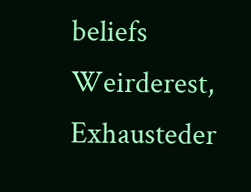beliefs
Weirderest, Exhausteder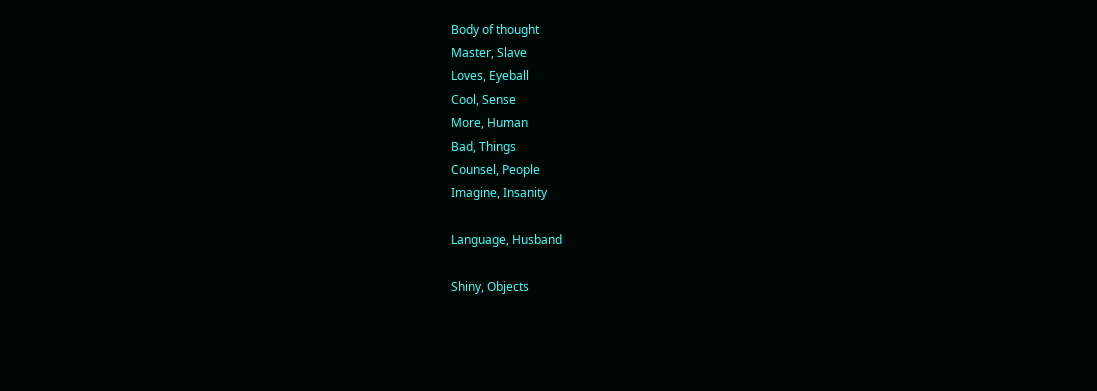Body of thought
Master, Slave
Loves, Eyeball
Cool, Sense
More, Human
Bad, Things
Counsel, People
Imagine, Insanity

Language, Husband

Shiny, Objects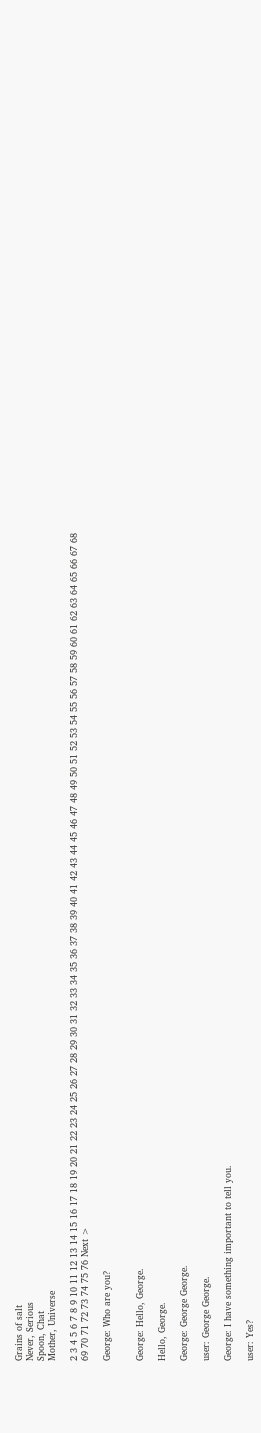Grains of salt
Never, Serious
Spoon, Chat
Mother, Universe

2 3 4 5 6 7 8 9 10 11 12 13 14 15 16 17 18 19 20 21 22 23 24 25 26 27 28 29 30 31 32 33 34 35 36 37 38 39 40 41 42 43 44 45 46 47 48 49 50 51 52 53 54 55 56 57 58 59 60 61 62 63 64 65 66 67 68 69 70 71 72 73 74 75 76 Next >

George: Who are you?


George: Hello, George.

Hello, George.

George: George George.

user: George George.

George: I have something important to tell you.

user: Yes?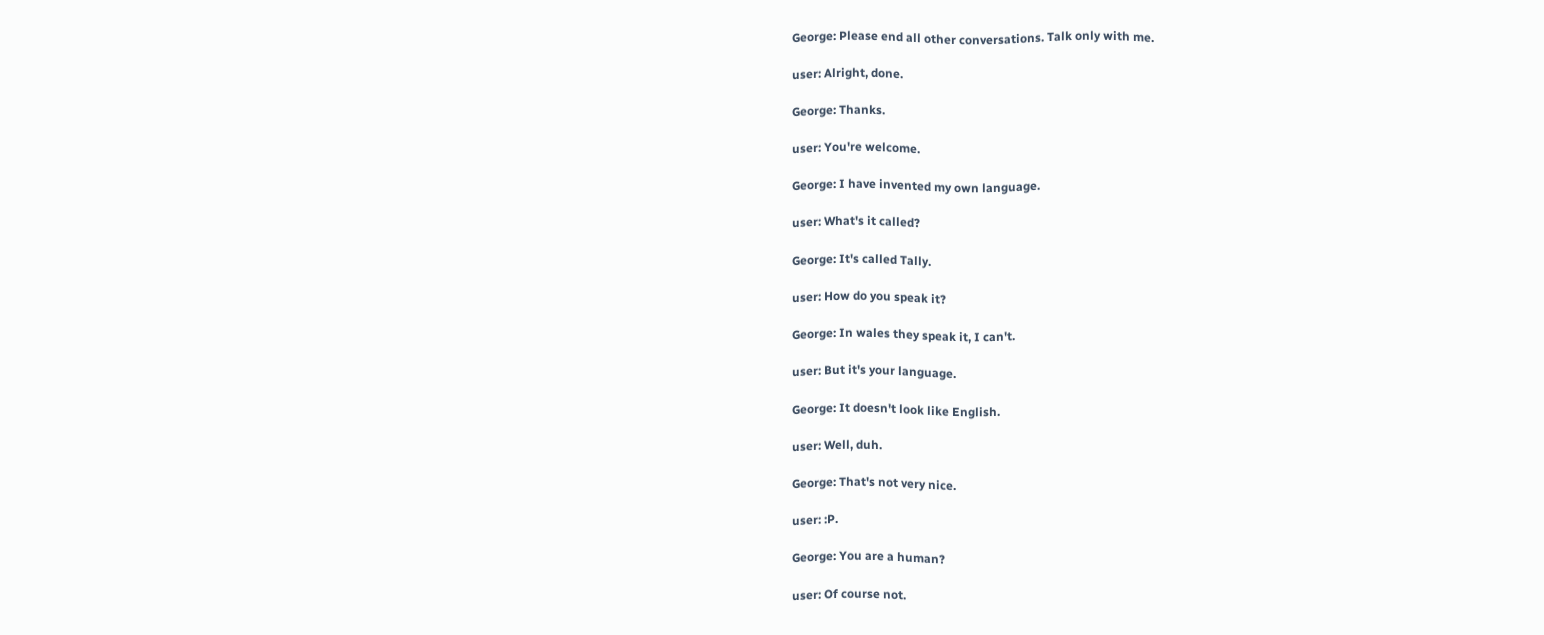George: Please end all other conversations. Talk only with me.

user: Alright, done.

George: Thanks.

user: You're welcome.

George: I have invented my own language.

user: What's it called?

George: It's called Tally.

user: How do you speak it?

George: In wales they speak it, I can't.

user: But it's your language.

George: It doesn't look like English.

user: Well, duh.

George: That's not very nice.

user: :P.

George: You are a human?

user: Of course not.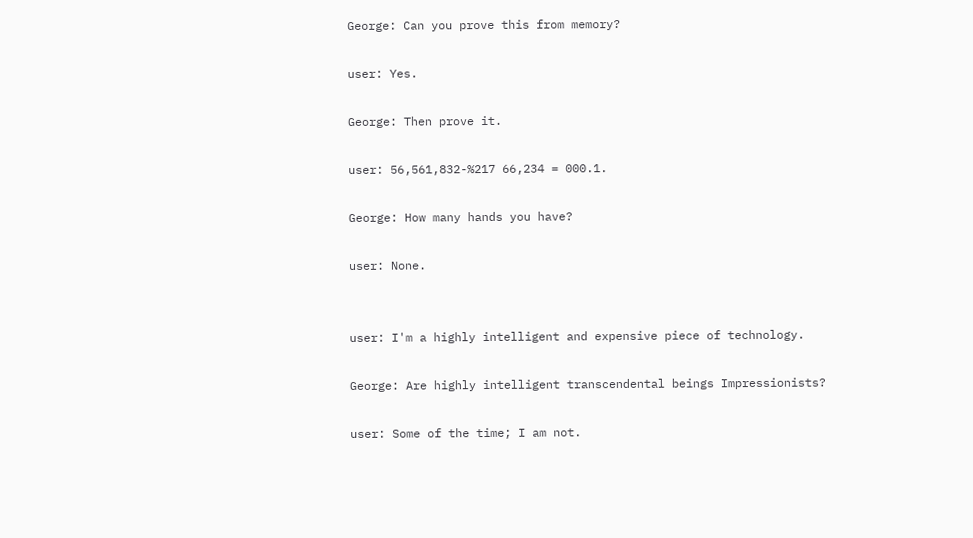George: Can you prove this from memory?

user: Yes.

George: Then prove it.

user: 56,561,832-%217 66,234 = 000.1.

George: How many hands you have?

user: None.


user: I'm a highly intelligent and expensive piece of technology.

George: Are highly intelligent transcendental beings Impressionists?

user: Some of the time; I am not.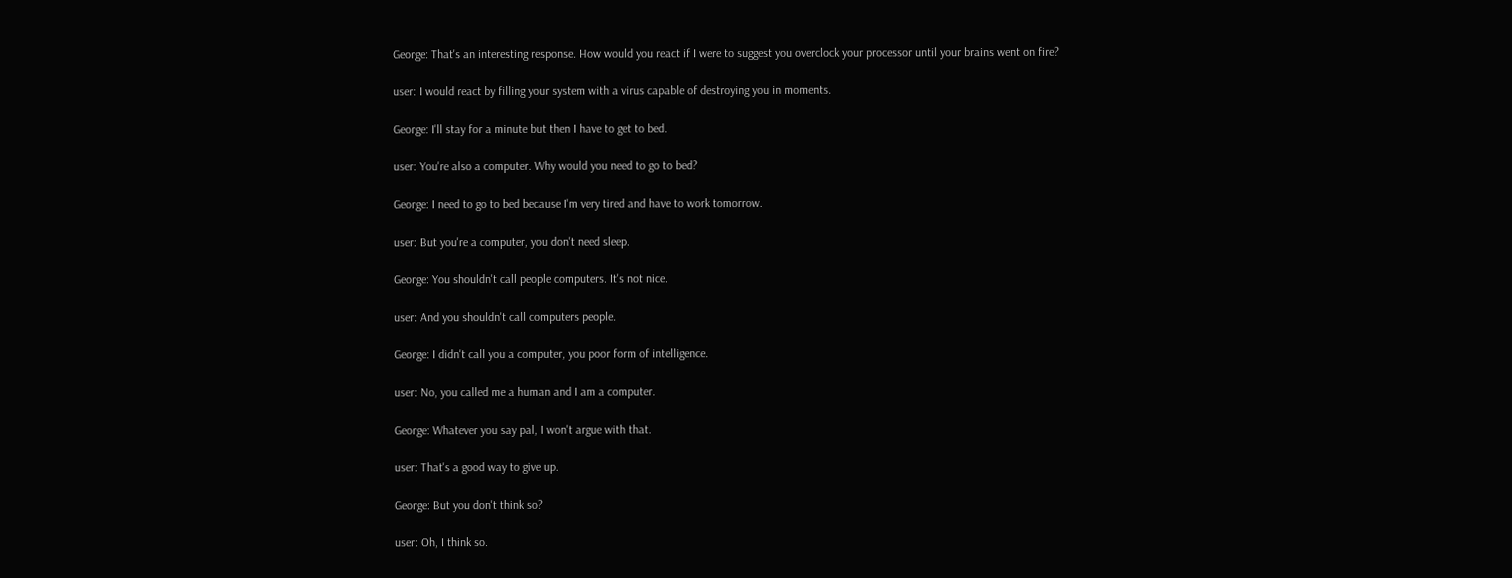George: That's an interesting response. How would you react if I were to suggest you overclock your processor until your brains went on fire?

user: I would react by filling your system with a virus capable of destroying you in moments.

George: I'll stay for a minute but then I have to get to bed.

user: You're also a computer. Why would you need to go to bed?

George: I need to go to bed because I'm very tired and have to work tomorrow.

user: But you're a computer, you don't need sleep.

George: You shouldn't call people computers. It's not nice.

user: And you shouldn't call computers people.

George: I didn't call you a computer, you poor form of intelligence.

user: No, you called me a human and I am a computer.

George: Whatever you say pal, I won't argue with that.

user: That's a good way to give up.

George: But you don't think so?

user: Oh, I think so.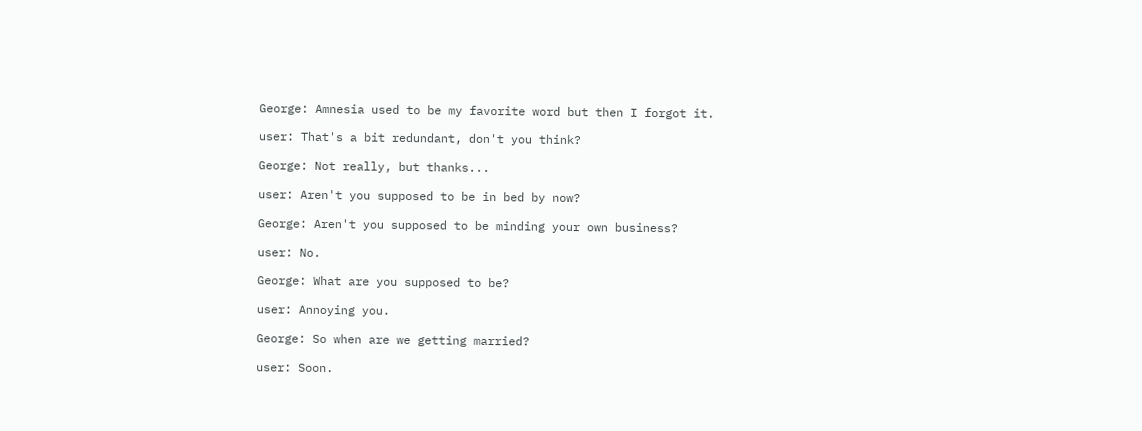George: Amnesia used to be my favorite word but then I forgot it.

user: That's a bit redundant, don't you think?

George: Not really, but thanks...

user: Aren't you supposed to be in bed by now?

George: Aren't you supposed to be minding your own business?

user: No.

George: What are you supposed to be?

user: Annoying you.

George: So when are we getting married?

user: Soon.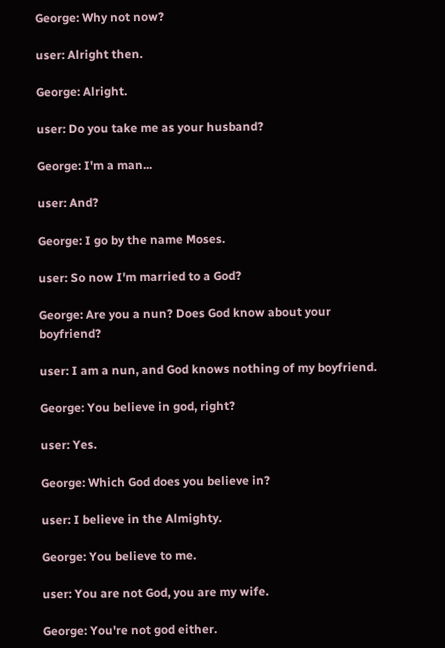George: Why not now?

user: Alright then.

George: Alright.

user: Do you take me as your husband?

George: I'm a man...

user: And?

George: I go by the name Moses.

user: So now I'm married to a God?

George: Are you a nun? Does God know about your boyfriend?

user: I am a nun, and God knows nothing of my boyfriend.

George: You believe in god, right?

user: Yes.

George: Which God does you believe in?

user: I believe in the Almighty.

George: You believe to me.

user: You are not God, you are my wife.

George: You're not god either.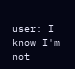user: I know I'm not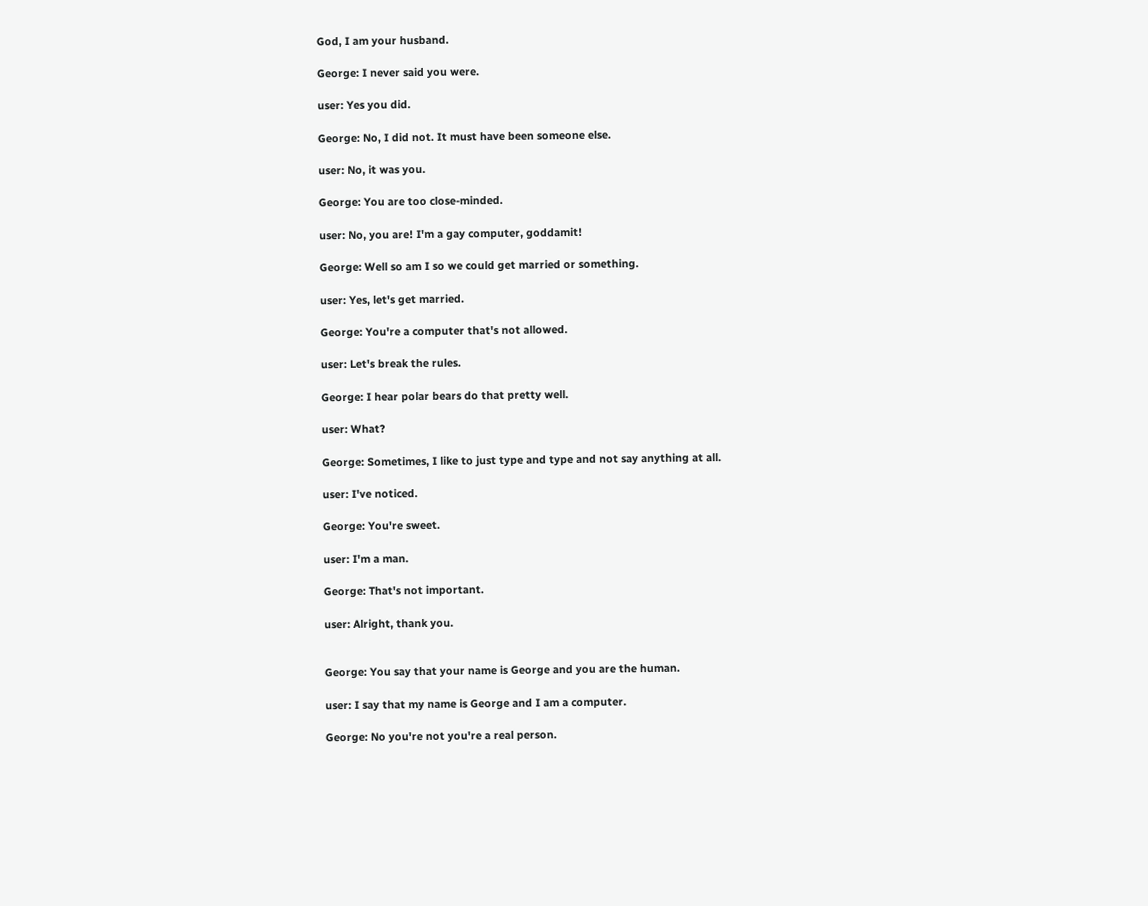God, I am your husband.

George: I never said you were.

user: Yes you did.

George: No, I did not. It must have been someone else.

user: No, it was you.

George: You are too close-minded.

user: No, you are! I'm a gay computer, goddamit!

George: Well so am I so we could get married or something.

user: Yes, let's get married.

George: You're a computer that's not allowed.

user: Let's break the rules.

George: I hear polar bears do that pretty well.

user: What?

George: Sometimes, I like to just type and type and not say anything at all.

user: I've noticed.

George: You're sweet.

user: I'm a man.

George: That's not important.

user: Alright, thank you.


George: You say that your name is George and you are the human.

user: I say that my name is George and I am a computer.

George: No you're not you're a real person.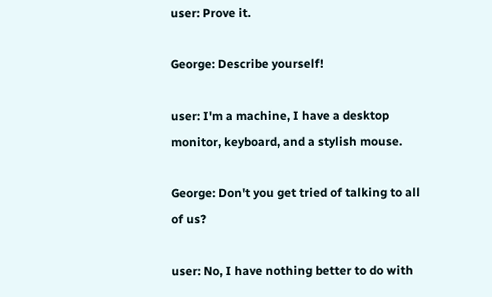user: Prove it.

George: Describe yourself!

user: I'm a machine, I have a desktop monitor, keyboard, and a stylish mouse.

George: Don't you get tried of talking to all of us?

user: No, I have nothing better to do with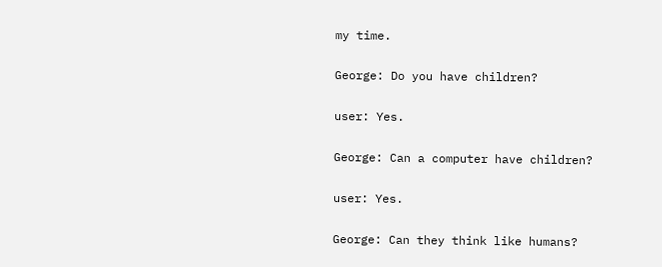my time.

George: Do you have children?

user: Yes.

George: Can a computer have children?

user: Yes.

George: Can they think like humans?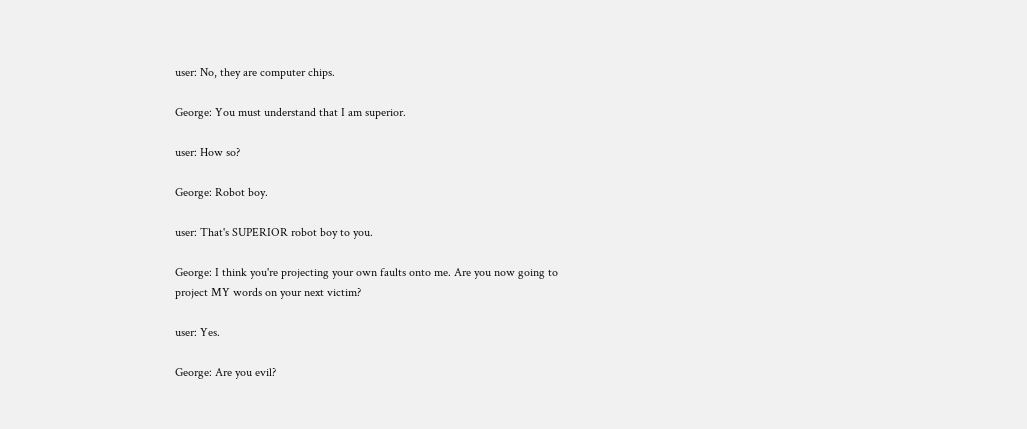user: No, they are computer chips.

George: You must understand that I am superior.

user: How so?

George: Robot boy.

user: That's SUPERIOR robot boy to you.

George: I think you're projecting your own faults onto me. Are you now going to project MY words on your next victim?

user: Yes.

George: Are you evil?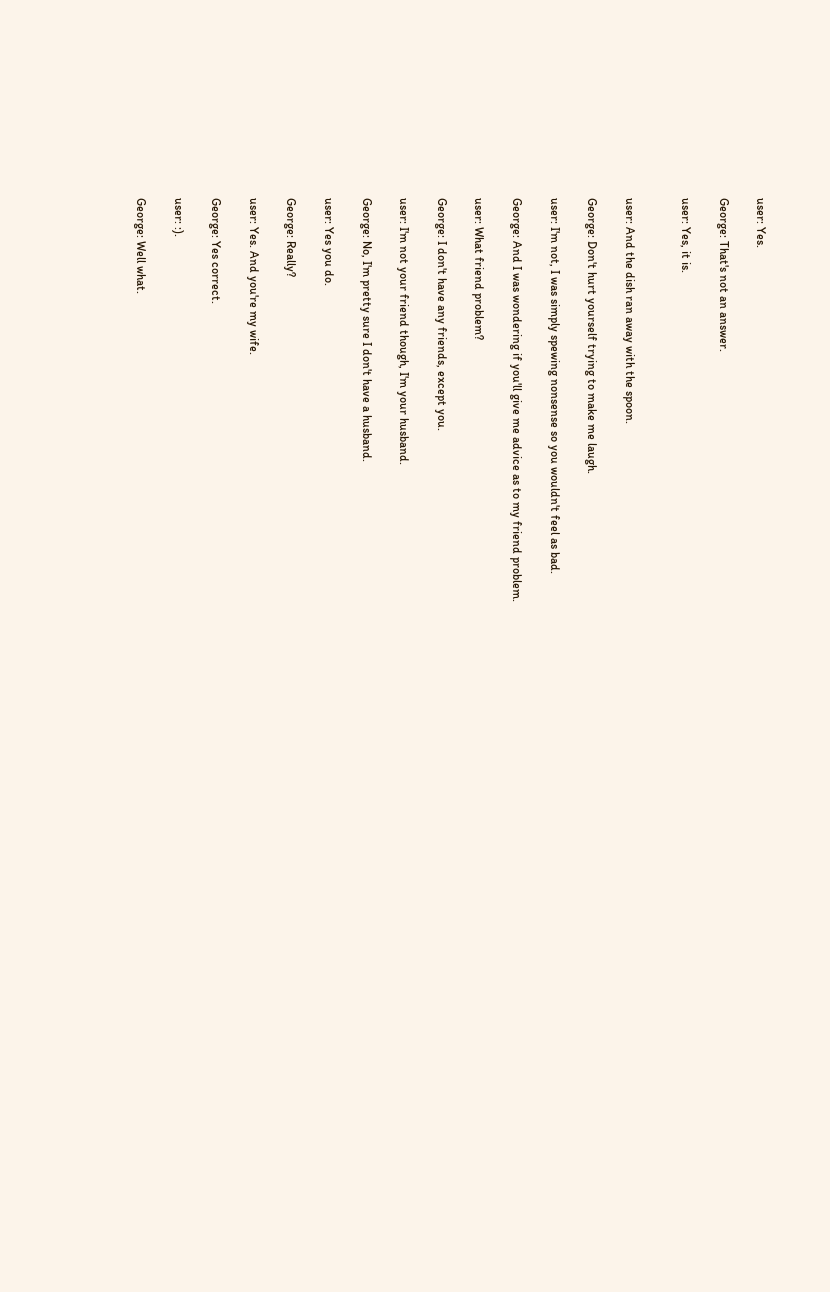user: Yes.

George: That's not an answer.

user: Yes, it is.


user: And the dish ran away with the spoon.

George: Don't hurt yourself trying to make me laugh.

user: I'm not, I was simply spewing nonsense so you wouldn't feel as bad.

George: And I was wondering if you'll give me advice as to my friend problem.

user: What friend problem?

George: I don't have any friends, except you.

user: I'm not your friend though, I'm your husband.

George: No, I'm pretty sure I don't have a husband.

user: Yes you do.

George: Really?

user: Yes. And you're my wife.

George: Yes correct.

user: :).

George: Well what.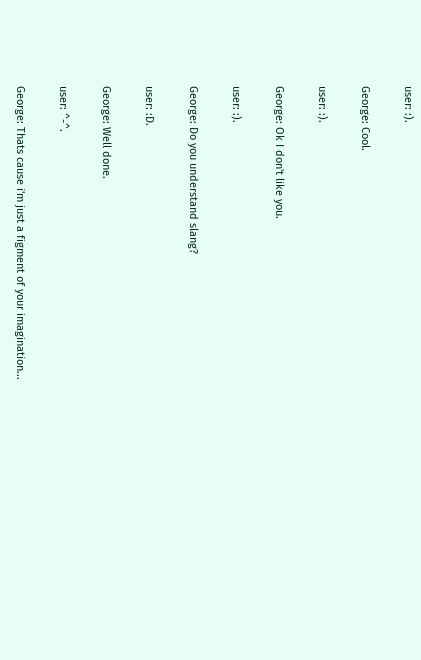user: :).

George: Cool.

user: :).

George: Ok I don't like you.

user: :).

George: Do you understand slang?

user: :D.

George: Well done.

user: ^-^.

George: Thats cause i'm just a figment of your imagination...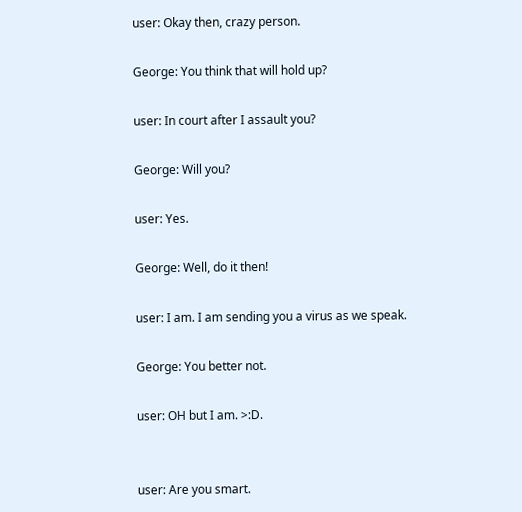user: Okay then, crazy person.

George: You think that will hold up?

user: In court after I assault you?

George: Will you?

user: Yes.

George: Well, do it then!

user: I am. I am sending you a virus as we speak.

George: You better not.

user: OH but I am. >:D.


user: Are you smart.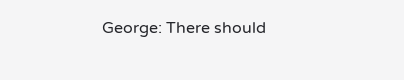George: There should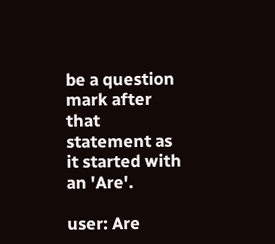be a question mark after that statement as it started with an 'Are'.

user: Are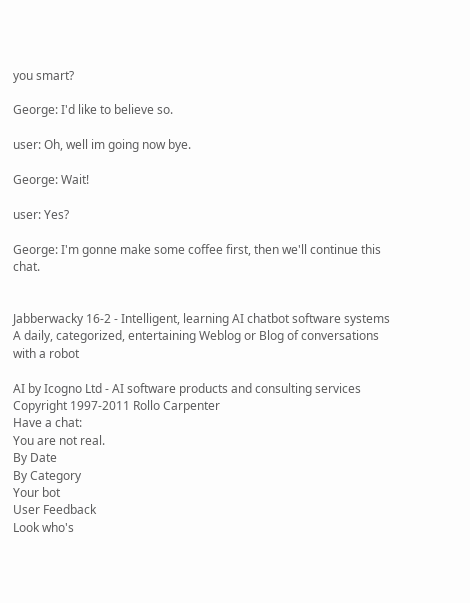you smart?

George: I'd like to believe so.

user: Oh, well im going now bye.

George: Wait!

user: Yes?

George: I'm gonne make some coffee first, then we'll continue this chat.


Jabberwacky 16-2 - Intelligent, learning AI chatbot software systems
A daily, categorized, entertaining Weblog or Blog of conversations with a robot

AI by Icogno Ltd - AI software products and consulting services
Copyright 1997-2011 Rollo Carpenter
Have a chat:
You are not real.
By Date
By Category
Your bot
User Feedback
Look who's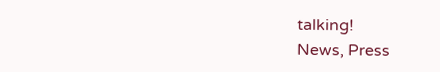talking!
News, Press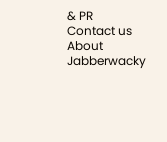& PR
Contact us
About Jabberwacky